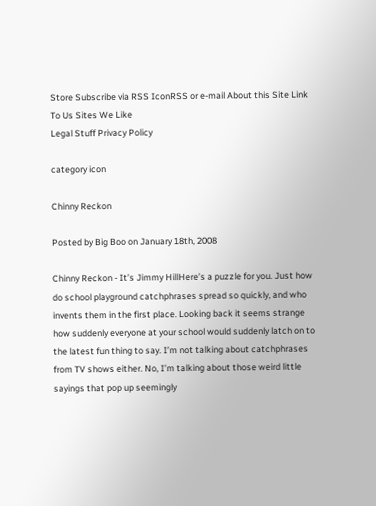Store Subscribe via RSS IconRSS or e-mail About this Site Link To Us Sites We Like
Legal Stuff Privacy Policy

category icon

Chinny Reckon

Posted by Big Boo on January 18th, 2008

Chinny Reckon - It’s Jimmy HillHere’s a puzzle for you. Just how do school playground catchphrases spread so quickly, and who invents them in the first place. Looking back it seems strange how suddenly everyone at your school would suddenly latch on to the latest fun thing to say. I’m not talking about catchphrases from TV shows either. No, I’m talking about those weird little sayings that pop up seemingly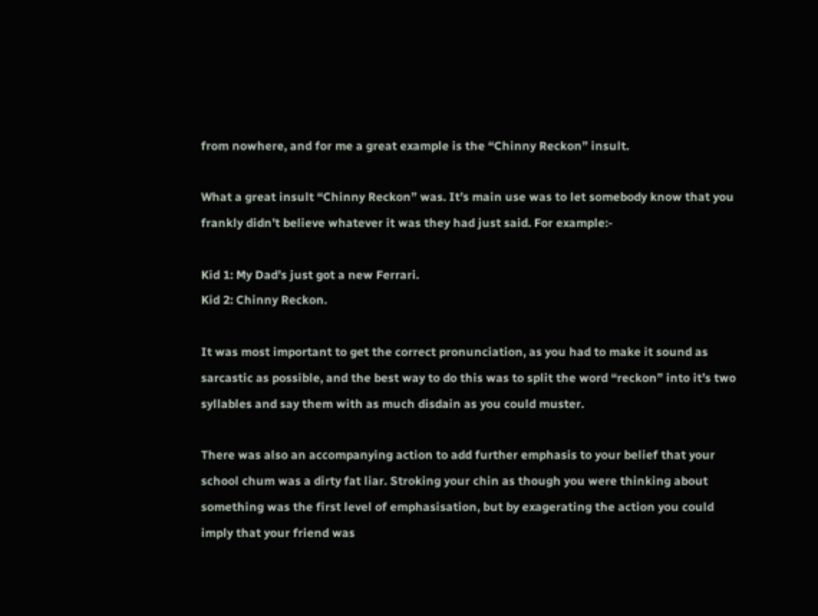from nowhere, and for me a great example is the “Chinny Reckon” insult.

What a great insult “Chinny Reckon” was. It’s main use was to let somebody know that you frankly didn’t believe whatever it was they had just said. For example:-

Kid 1: My Dad’s just got a new Ferrari.
Kid 2: Chinny Reckon.

It was most important to get the correct pronunciation, as you had to make it sound as sarcastic as possible, and the best way to do this was to split the word “reckon” into it’s two syllables and say them with as much disdain as you could muster.

There was also an accompanying action to add further emphasis to your belief that your school chum was a dirty fat liar. Stroking your chin as though you were thinking about something was the first level of emphasisation, but by exagerating the action you could imply that your friend was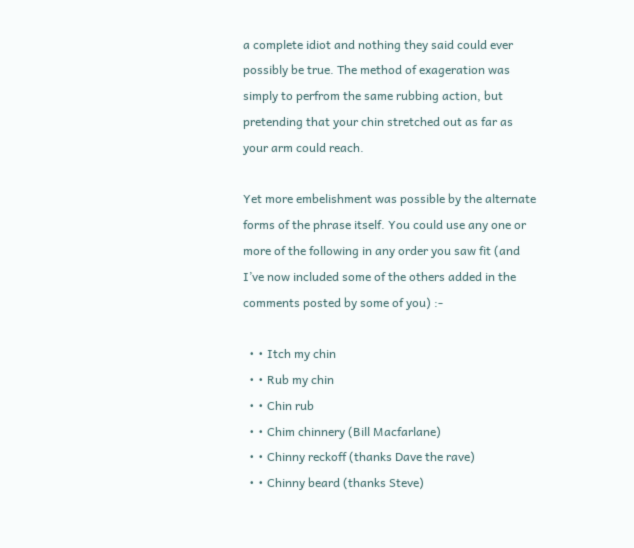a complete idiot and nothing they said could ever possibly be true. The method of exageration was simply to perfrom the same rubbing action, but pretending that your chin stretched out as far as your arm could reach.

Yet more embelishment was possible by the alternate forms of the phrase itself. You could use any one or more of the following in any order you saw fit (and I’ve now included some of the others added in the comments posted by some of you) :-

  • • Itch my chin
  • • Rub my chin
  • • Chin rub
  • • Chim chinnery (Bill Macfarlane)
  • • Chinny reckoff (thanks Dave the rave)
  • • Chinny beard (thanks Steve)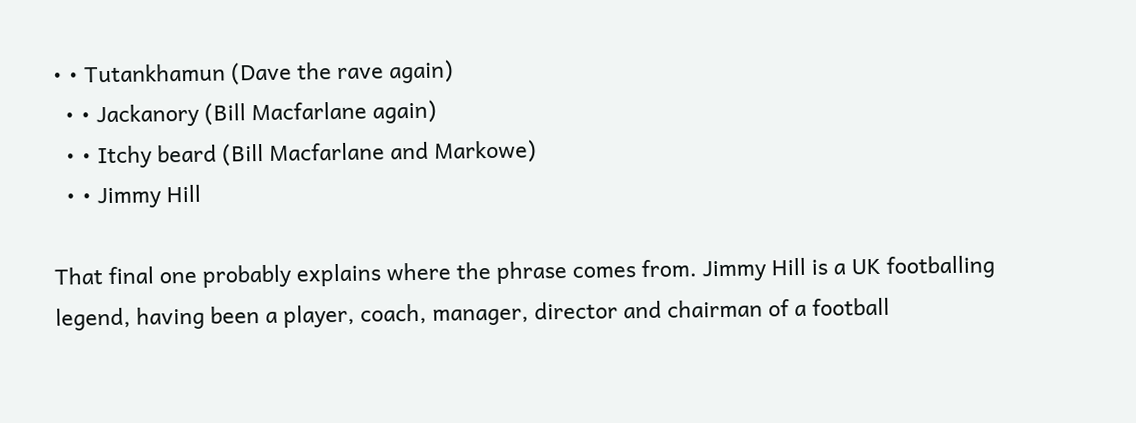• • Tutankhamun (Dave the rave again)
  • • Jackanory (Bill Macfarlane again)
  • • Itchy beard (Bill Macfarlane and Markowe)
  • • Jimmy Hill

That final one probably explains where the phrase comes from. Jimmy Hill is a UK footballing legend, having been a player, coach, manager, director and chairman of a football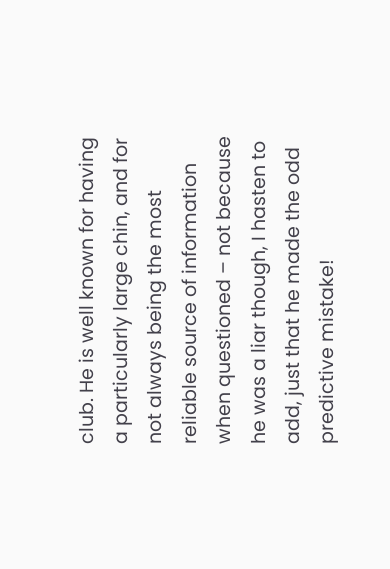club. He is well known for having a particularly large chin, and for not always being the most reliable source of information when questioned – not because he was a liar though, I hasten to add, just that he made the odd predictive mistake!